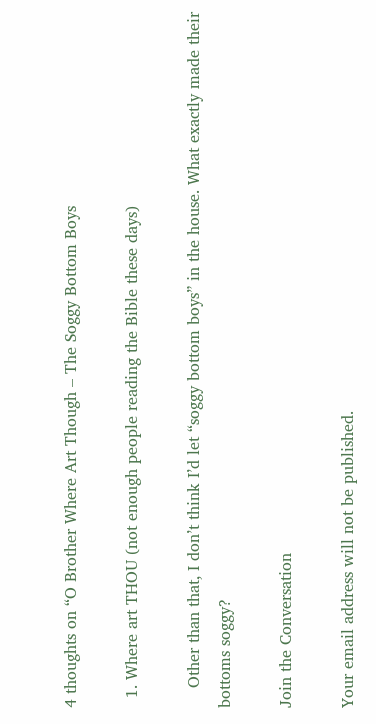4 thoughts on “O Brother Where Art Though – The Soggy Bottom Boys

  1. Where art THOU (not enough people reading the Bible these days)

    Other than that, I don’t think I’d let “soggy bottom boys” in the house. What exactly made their bottoms soggy?

Join the Conversation

Your email address will not be published.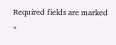Required fields are marked *